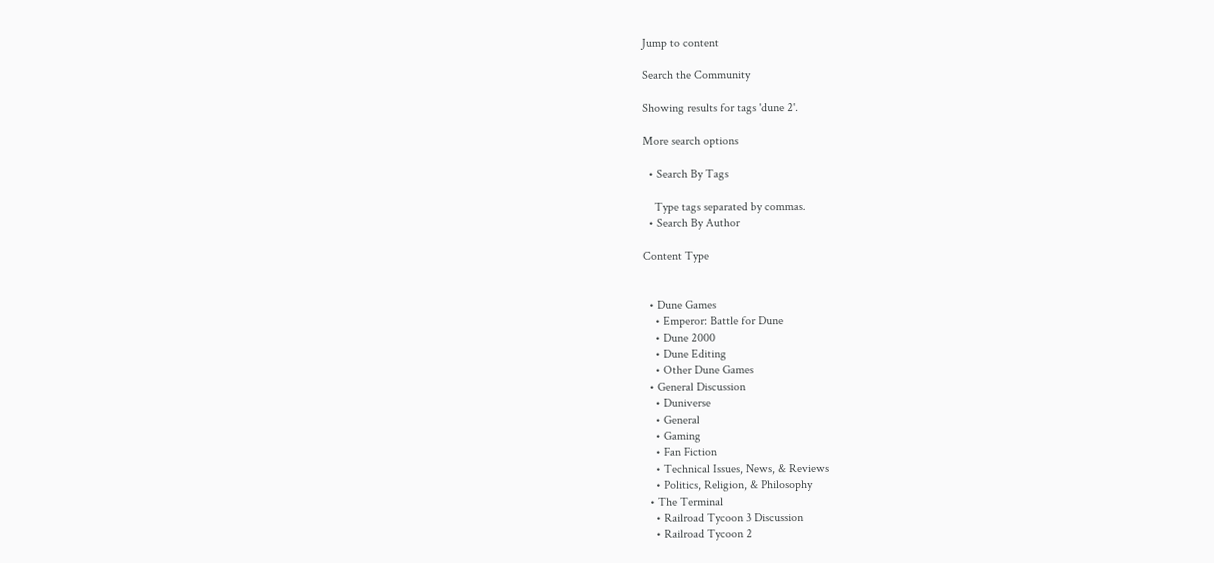Jump to content

Search the Community

Showing results for tags 'dune 2'.

More search options

  • Search By Tags

    Type tags separated by commas.
  • Search By Author

Content Type


  • Dune Games
    • Emperor: Battle for Dune
    • Dune 2000
    • Dune Editing
    • Other Dune Games
  • General Discussion
    • Duniverse
    • General
    • Gaming
    • Fan Fiction
    • Technical Issues, News, & Reviews
    • Politics, Religion, & Philosophy
  • The Terminal
    • Railroad Tycoon 3 Discussion
    • Railroad Tycoon 2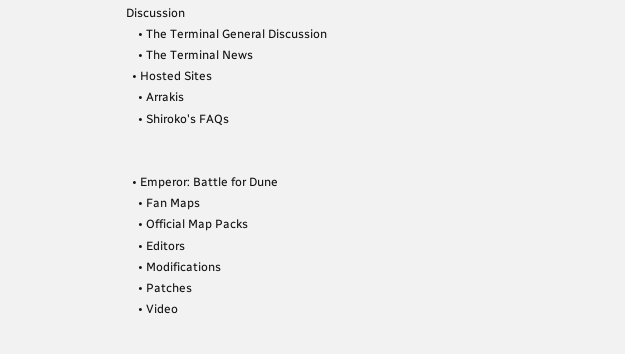Discussion
    • The Terminal General Discussion
    • The Terminal News
  • Hosted Sites
    • Arrakis
    • Shiroko's FAQs


  • Emperor: Battle for Dune
    • Fan Maps
    • Official Map Packs
    • Editors
    • Modifications
    • Patches
    • Video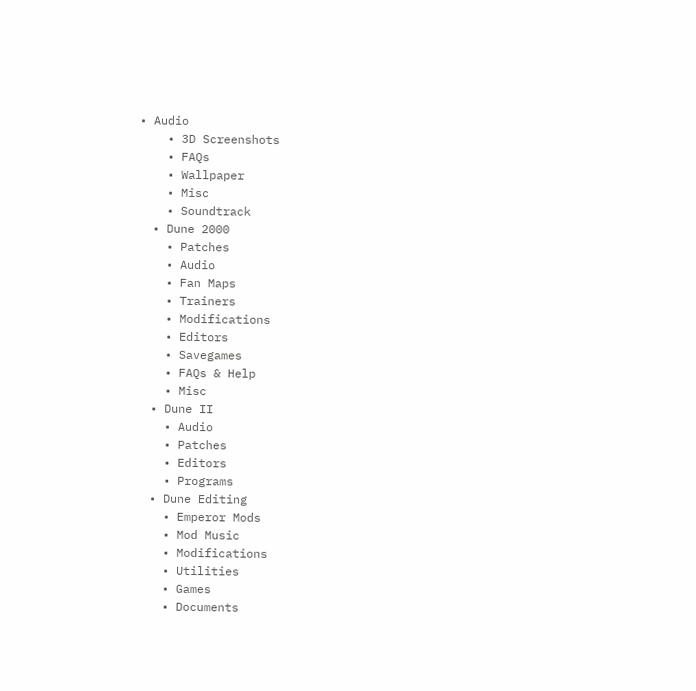• Audio
    • 3D Screenshots
    • FAQs
    • Wallpaper
    • Misc
    • Soundtrack
  • Dune 2000
    • Patches
    • Audio
    • Fan Maps
    • Trainers
    • Modifications
    • Editors
    • Savegames
    • FAQs & Help
    • Misc
  • Dune II
    • Audio
    • Patches
    • Editors
    • Programs
  • Dune Editing
    • Emperor Mods
    • Mod Music
    • Modifications
    • Utilities
    • Games
    • Documents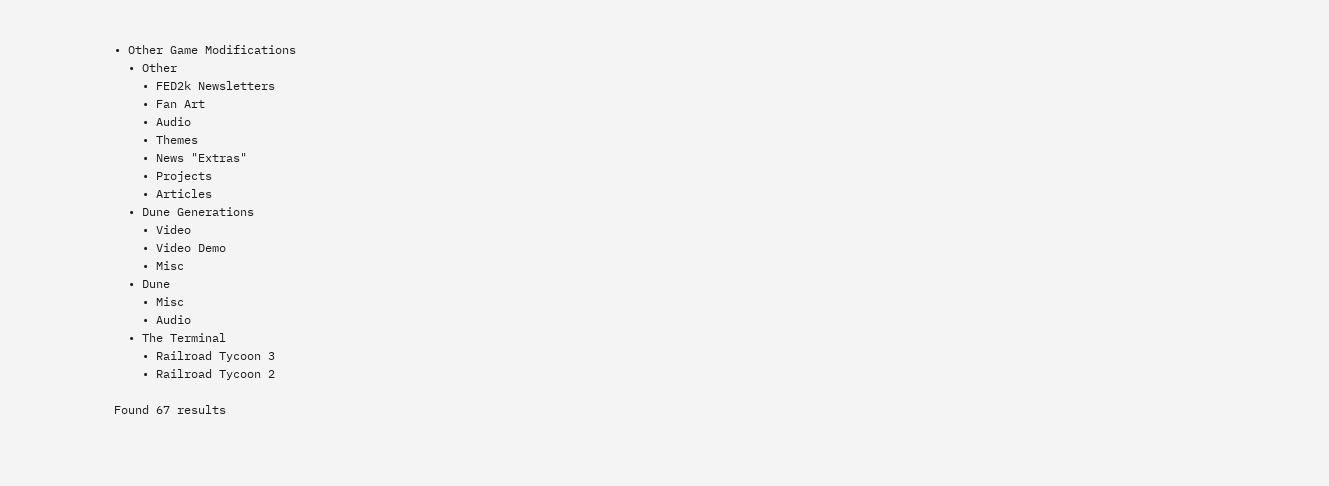• Other Game Modifications
  • Other
    • FED2k Newsletters
    • Fan Art
    • Audio
    • Themes
    • News "Extras"
    • Projects
    • Articles
  • Dune Generations
    • Video
    • Video Demo
    • Misc
  • Dune
    • Misc
    • Audio
  • The Terminal
    • Railroad Tycoon 3
    • Railroad Tycoon 2

Found 67 results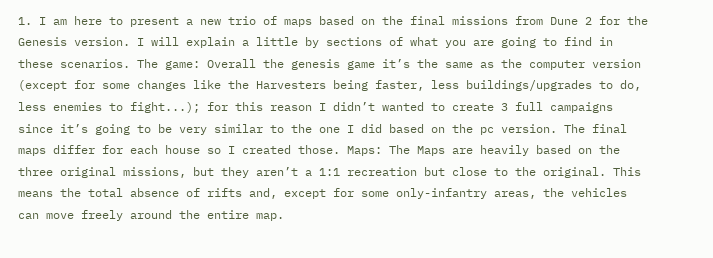1. I am here to present a new trio of maps based on the final missions from Dune 2 for the Genesis version. I will explain a little by sections of what you are going to find in these scenarios. The game: Overall the genesis game it’s the same as the computer version (except for some changes like the Harvesters being faster, less buildings/upgrades to do, less enemies to fight...); for this reason I didn’t wanted to create 3 full campaigns since it’s going to be very similar to the one I did based on the pc version. The final maps differ for each house so I created those. Maps: The Maps are heavily based on the three original missions, but they aren’t a 1:1 recreation but close to the original. This means the total absence of rifts and, except for some only-infantry areas, the vehicles can move freely around the entire map.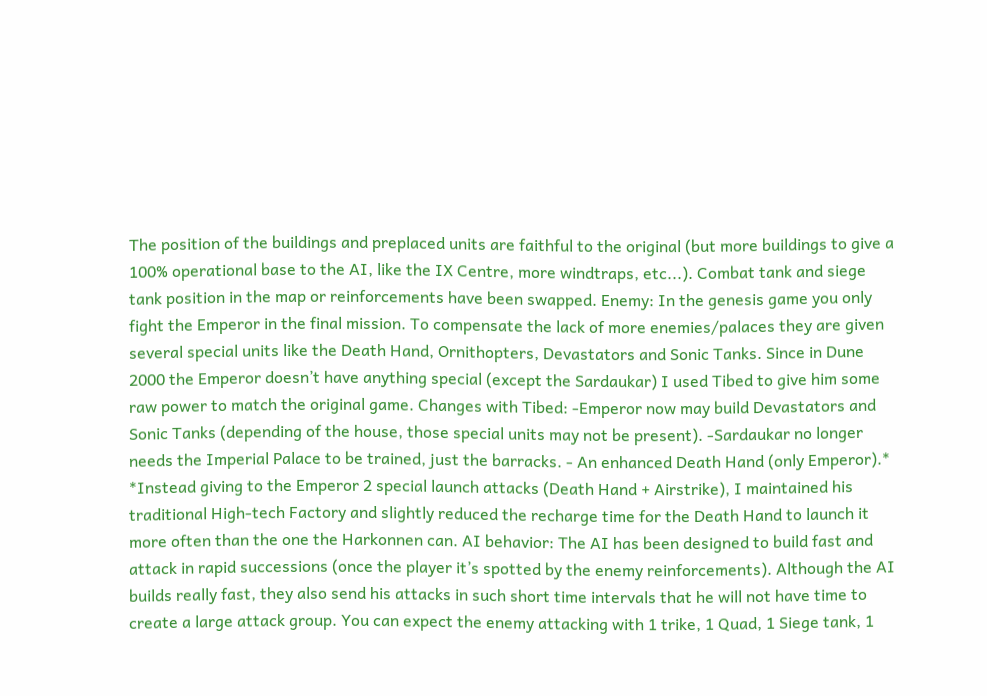The position of the buildings and preplaced units are faithful to the original (but more buildings to give a 100% operational base to the AI, like the IX Centre, more windtraps, etc...). Combat tank and siege tank position in the map or reinforcements have been swapped. Enemy: In the genesis game you only fight the Emperor in the final mission. To compensate the lack of more enemies/palaces they are given several special units like the Death Hand, Ornithopters, Devastators and Sonic Tanks. Since in Dune 2000 the Emperor doesn’t have anything special (except the Sardaukar) I used Tibed to give him some raw power to match the original game. Changes with Tibed: -Emperor now may build Devastators and Sonic Tanks (depending of the house, those special units may not be present). -Sardaukar no longer needs the Imperial Palace to be trained, just the barracks. - An enhanced Death Hand (only Emperor).* *Instead giving to the Emperor 2 special launch attacks (Death Hand + Airstrike), I maintained his traditional High-tech Factory and slightly reduced the recharge time for the Death Hand to launch it more often than the one the Harkonnen can. AI behavior: The AI has been designed to build fast and attack in rapid successions (once the player it’s spotted by the enemy reinforcements). Although the AI builds really fast, they also send his attacks in such short time intervals that he will not have time to create a large attack group. You can expect the enemy attacking with 1 trike, 1 Quad, 1 Siege tank, 1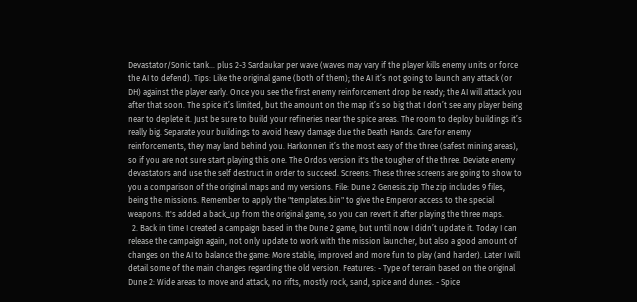Devastator/Sonic tank… plus 2-3 Sardaukar per wave (waves may vary if the player kills enemy units or force the AI to defend). Tips: Like the original game (both of them); the AI it’s not going to launch any attack (or DH) against the player early. Once you see the first enemy reinforcement drop be ready; the AI will attack you after that soon. The spice it’s limited, but the amount on the map it’s so big that I don’t see any player being near to deplete it. Just be sure to build your refineries near the spice areas. The room to deploy buildings it’s really big. Separate your buildings to avoid heavy damage due the Death Hands. Care for enemy reinforcements, they may land behind you. Harkonnen it’s the most easy of the three (safest mining areas), so if you are not sure start playing this one. The Ordos version it's the tougher of the three. Deviate enemy devastators and use the self destruct in order to succeed. Screens: These three screens are going to show to you a comparison of the original maps and my versions. File: Dune 2 Genesis.zip The zip includes 9 files, being the missions. Remember to apply the "templates.bin" to give the Emperor access to the special weapons. It's added a back_up from the original game, so you can revert it after playing the three maps.
  2. Back in time I created a campaign based in the Dune 2 game, but until now I didn’t update it. Today I can release the campaign again, not only update to work with the mission launcher, but also a good amount of changes on the AI to balance the game: More stable, improved and more fun to play (and harder). Later I will detail some of the main changes regarding the old version. Features: - Type of terrain based on the original Dune 2: Wide areas to move and attack, no rifts, mostly rock, sand, spice and dunes. - Spice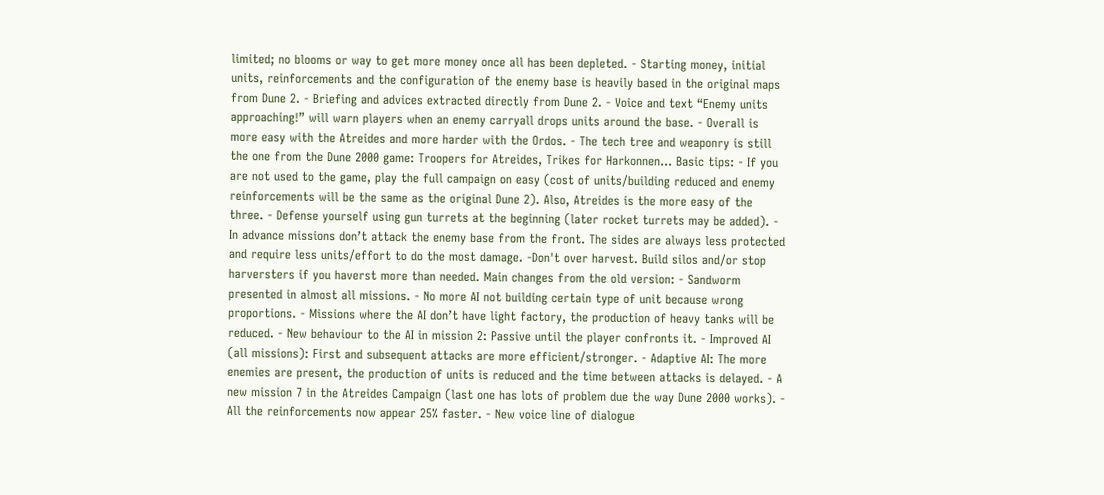limited; no blooms or way to get more money once all has been depleted. - Starting money, initial units, reinforcements and the configuration of the enemy base is heavily based in the original maps from Dune 2. - Briefing and advices extracted directly from Dune 2. - Voice and text “Enemy units approaching!” will warn players when an enemy carryall drops units around the base. - Overall is more easy with the Atreides and more harder with the Ordos. - The tech tree and weaponry is still the one from the Dune 2000 game: Troopers for Atreides, Trikes for Harkonnen... Basic tips: - If you are not used to the game, play the full campaign on easy (cost of units/building reduced and enemy reinforcements will be the same as the original Dune 2). Also, Atreides is the more easy of the three. - Defense yourself using gun turrets at the beginning (later rocket turrets may be added). - In advance missions don’t attack the enemy base from the front. The sides are always less protected and require less units/effort to do the most damage. -Don't over harvest. Build silos and/or stop harversters if you haverst more than needed. Main changes from the old version: - Sandworm presented in almost all missions. - No more AI not building certain type of unit because wrong proportions. - Missions where the AI don’t have light factory, the production of heavy tanks will be reduced. - New behaviour to the AI in mission 2: Passive until the player confronts it. - Improved AI (all missions): First and subsequent attacks are more efficient/stronger. - Adaptive AI: The more enemies are present, the production of units is reduced and the time between attacks is delayed. - A new mission 7 in the Atreides Campaign (last one has lots of problem due the way Dune 2000 works). - All the reinforcements now appear 25% faster. - New voice line of dialogue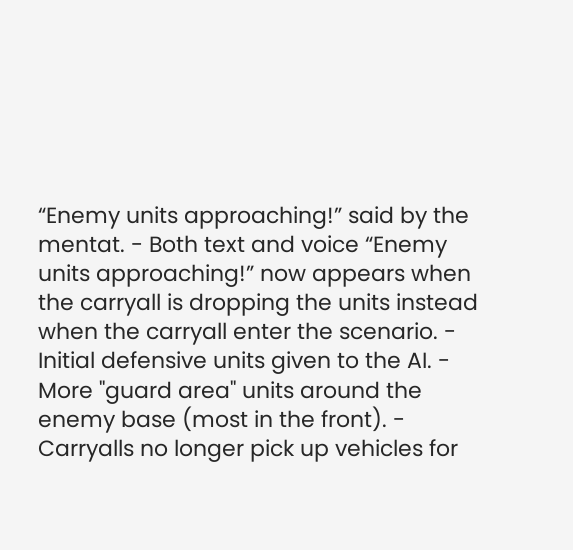“Enemy units approaching!” said by the mentat. - Both text and voice “Enemy units approaching!” now appears when the carryall is dropping the units instead when the carryall enter the scenario. - Initial defensive units given to the AI. - More "guard area" units around the enemy base (most in the front). - Carryalls no longer pick up vehicles for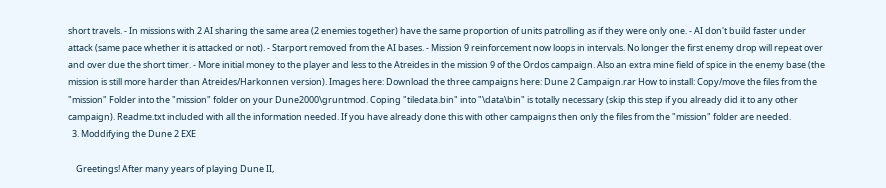short travels. - In missions with 2 AI sharing the same area (2 enemies together) have the same proportion of units patrolling as if they were only one. - AI don't build faster under attack (same pace whether it is attacked or not). - Starport removed from the AI bases. - Mission 9 reinforcement now loops in intervals. No longer the first enemy drop will repeat over and over due the short timer. - More initial money to the player and less to the Atreides in the mission 9 of the Ordos campaign. Also an extra mine field of spice in the enemy base (the mission is still more harder than Atreides/Harkonnen version). Images here: Download the three campaigns here: Dune 2 Campaign.rar How to install: Copy/move the files from the "mission" Folder into the "mission" folder on your Dune2000\gruntmod. Coping "tiledata.bin" into "\data\bin" is totally necessary (skip this step if you already did it to any other campaign). Readme.txt included with all the information needed. If you have already done this with other campaigns then only the files from the "mission" folder are needed.
  3. Moddifying the Dune 2 EXE

    Greetings! After many years of playing Dune II,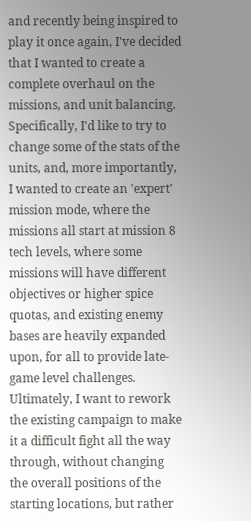and recently being inspired to play it once again, I've decided that I wanted to create a complete overhaul on the missions, and unit balancing. Specifically, I'd like to try to change some of the stats of the units, and, more importantly, I wanted to create an 'expert' mission mode, where the missions all start at mission 8 tech levels, where some missions will have different objectives or higher spice quotas, and existing enemy bases are heavily expanded upon, for all to provide late-game level challenges. Ultimately, I want to rework the existing campaign to make it a difficult fight all the way through, without changing the overall positions of the starting locations, but rather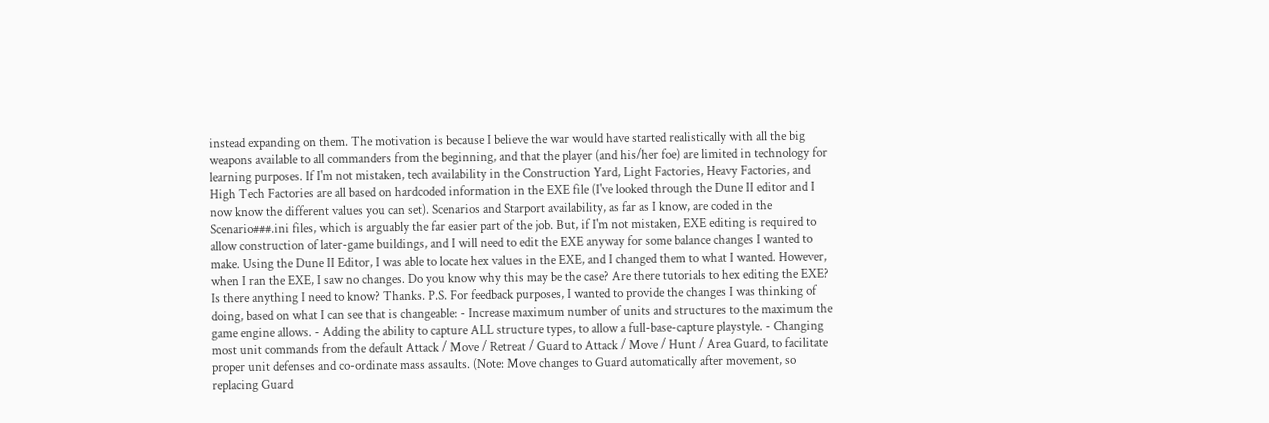instead expanding on them. The motivation is because I believe the war would have started realistically with all the big weapons available to all commanders from the beginning, and that the player (and his/her foe) are limited in technology for learning purposes. If I'm not mistaken, tech availability in the Construction Yard, Light Factories, Heavy Factories, and High Tech Factories are all based on hardcoded information in the EXE file (I've looked through the Dune II editor and I now know the different values you can set). Scenarios and Starport availability, as far as I know, are coded in the Scenario###.ini files, which is arguably the far easier part of the job. But, if I'm not mistaken, EXE editing is required to allow construction of later-game buildings, and I will need to edit the EXE anyway for some balance changes I wanted to make. Using the Dune II Editor, I was able to locate hex values in the EXE, and I changed them to what I wanted. However, when I ran the EXE, I saw no changes. Do you know why this may be the case? Are there tutorials to hex editing the EXE? Is there anything I need to know? Thanks. P.S. For feedback purposes, I wanted to provide the changes I was thinking of doing, based on what I can see that is changeable: - Increase maximum number of units and structures to the maximum the game engine allows. - Adding the ability to capture ALL structure types, to allow a full-base-capture playstyle. - Changing most unit commands from the default Attack / Move / Retreat / Guard to Attack / Move / Hunt / Area Guard, to facilitate proper unit defenses and co-ordinate mass assaults. (Note: Move changes to Guard automatically after movement, so replacing Guard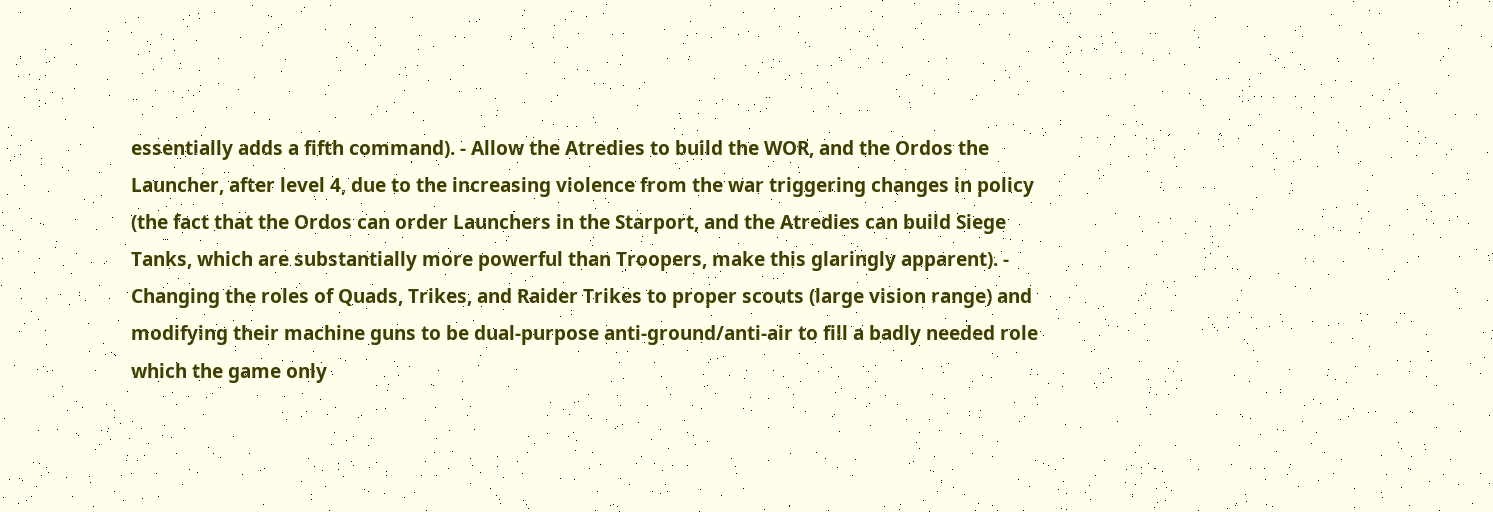essentially adds a fifth command). - Allow the Atredies to build the WOR, and the Ordos the Launcher, after level 4, due to the increasing violence from the war triggering changes in policy (the fact that the Ordos can order Launchers in the Starport, and the Atredies can build Siege Tanks, which are substantially more powerful than Troopers, make this glaringly apparent). - Changing the roles of Quads, Trikes, and Raider Trikes to proper scouts (large vision range) and modifying their machine guns to be dual-purpose anti-ground/anti-air to fill a badly needed role which the game only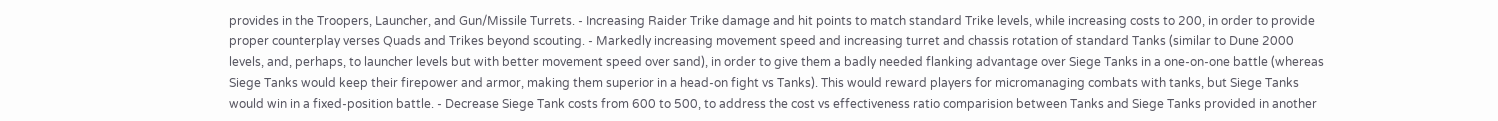provides in the Troopers, Launcher, and Gun/Missile Turrets. - Increasing Raider Trike damage and hit points to match standard Trike levels, while increasing costs to 200, in order to provide proper counterplay verses Quads and Trikes beyond scouting. - Markedly increasing movement speed and increasing turret and chassis rotation of standard Tanks (similar to Dune 2000 levels, and, perhaps, to launcher levels but with better movement speed over sand), in order to give them a badly needed flanking advantage over Siege Tanks in a one-on-one battle (whereas Siege Tanks would keep their firepower and armor, making them superior in a head-on fight vs Tanks). This would reward players for micromanaging combats with tanks, but Siege Tanks would win in a fixed-position battle. - Decrease Siege Tank costs from 600 to 500, to address the cost vs effectiveness ratio comparision between Tanks and Siege Tanks provided in another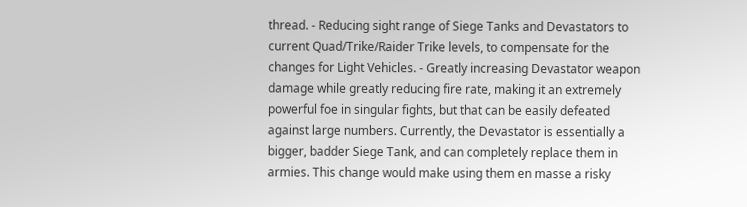thread. - Reducing sight range of Siege Tanks and Devastators to current Quad/Trike/Raider Trike levels, to compensate for the changes for Light Vehicles. - Greatly increasing Devastator weapon damage while greatly reducing fire rate, making it an extremely powerful foe in singular fights, but that can be easily defeated against large numbers. Currently, the Devastator is essentially a bigger, badder Siege Tank, and can completely replace them in armies. This change would make using them en masse a risky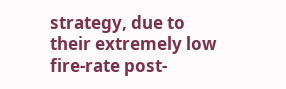strategy, due to their extremely low fire-rate post-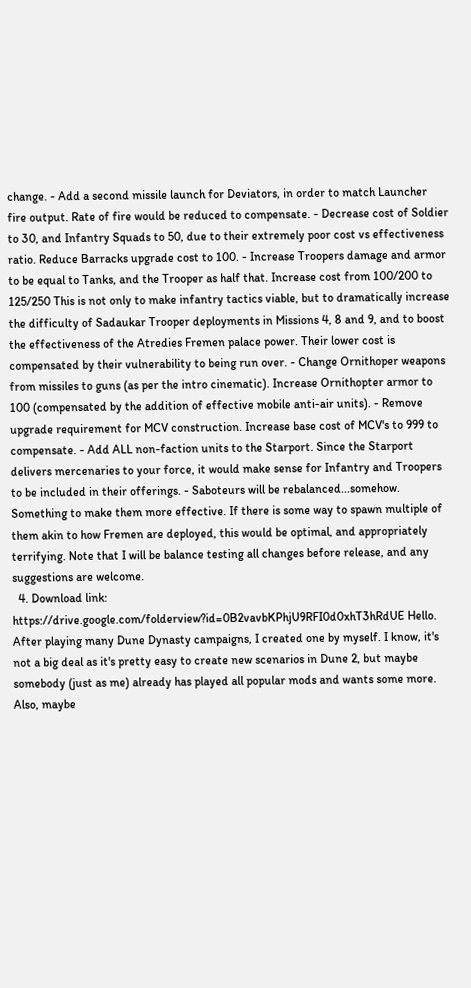change. - Add a second missile launch for Deviators, in order to match Launcher fire output. Rate of fire would be reduced to compensate. - Decrease cost of Soldier to 30, and Infantry Squads to 50, due to their extremely poor cost vs effectiveness ratio. Reduce Barracks upgrade cost to 100. - Increase Troopers damage and armor to be equal to Tanks, and the Trooper as half that. Increase cost from 100/200 to 125/250 This is not only to make infantry tactics viable, but to dramatically increase the difficulty of Sadaukar Trooper deployments in Missions 4, 8 and 9, and to boost the effectiveness of the Atredies Fremen palace power. Their lower cost is compensated by their vulnerability to being run over. - Change Ornithoper weapons from missiles to guns (as per the intro cinematic). Increase Ornithopter armor to 100 (compensated by the addition of effective mobile anti-air units). - Remove upgrade requirement for MCV construction. Increase base cost of MCV's to 999 to compensate. - Add ALL non-faction units to the Starport. Since the Starport delivers mercenaries to your force, it would make sense for Infantry and Troopers to be included in their offerings. - Saboteurs will be rebalanced...somehow. Something to make them more effective. If there is some way to spawn multiple of them akin to how Fremen are deployed, this would be optimal, and appropriately terrifying. Note that I will be balance testing all changes before release, and any suggestions are welcome.
  4. Download link: https://drive.google.com/folderview?id=0B2vavbKPhjU9RFI0d0xhT3hRdUE Hello. After playing many Dune Dynasty campaigns, I created one by myself. I know, it's not a big deal as it's pretty easy to create new scenarios in Dune 2, but maybe somebody (just as me) already has played all popular mods and wants some more. Also, maybe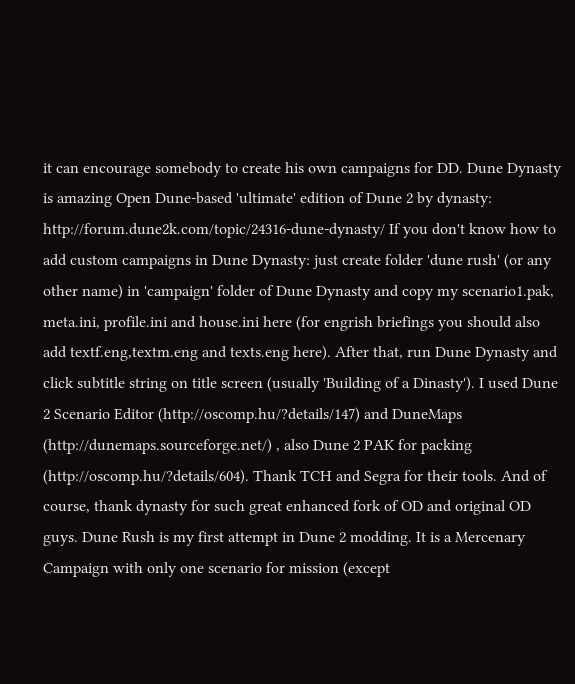it can encourage somebody to create his own campaigns for DD. Dune Dynasty is amazing Open Dune-based 'ultimate' edition of Dune 2 by dynasty: http://forum.dune2k.com/topic/24316-dune-dynasty/ If you don't know how to add custom campaigns in Dune Dynasty: just create folder 'dune rush' (or any other name) in 'campaign' folder of Dune Dynasty and copy my scenario1.pak, meta.ini, profile.ini and house.ini here (for engrish briefings you should also add textf.eng,textm.eng and texts.eng here). After that, run Dune Dynasty and click subtitle string on title screen (usually 'Building of a Dinasty'). I used Dune 2 Scenario Editor (http://oscomp.hu/?details/147) and DuneMaps (http://dunemaps.sourceforge.net/) , also Dune 2 PAK for packing (http://oscomp.hu/?details/604). Thank TCH and Segra for their tools. And of course, thank dynasty for such great enhanced fork of OD and original OD guys. Dune Rush is my first attempt in Dune 2 modding. It is a Mercenary Campaign with only one scenario for mission (except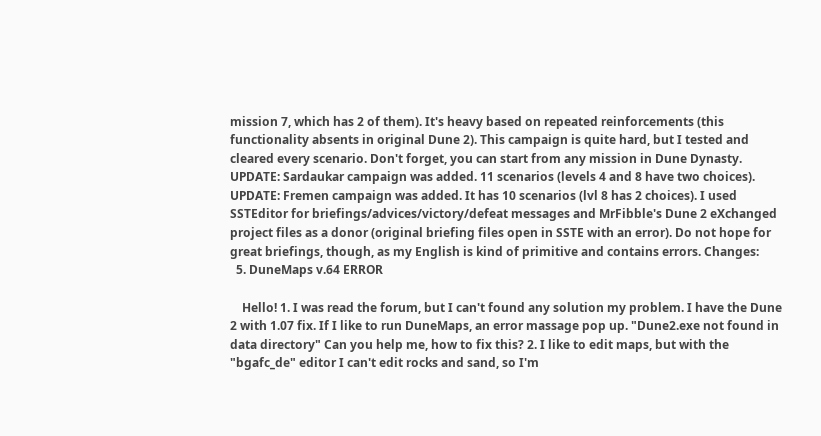mission 7, which has 2 of them). It's heavy based on repeated reinforcements (this functionality absents in original Dune 2). This campaign is quite hard, but I tested and cleared every scenario. Don't forget, you can start from any mission in Dune Dynasty. UPDATE: Sardaukar campaign was added. 11 scenarios (levels 4 and 8 have two choices). UPDATE: Fremen campaign was added. It has 10 scenarios (lvl 8 has 2 choices). I used SSTEditor for briefings/advices/victory/defeat messages and MrFibble's Dune 2 eXchanged project files as a donor (original briefing files open in SSTE with an error). Do not hope for great briefings, though, as my English is kind of primitive and contains errors. Changes:
  5. DuneMaps v.64 ERROR

    Hello! 1. I was read the forum, but I can't found any solution my problem. I have the Dune 2 with 1.07 fix. If I like to run DuneMaps, an error massage pop up. "Dune2.exe not found in data directory" Can you help me, how to fix this? 2. I like to edit maps, but with the "bgafc_de" editor I can't edit rocks and sand, so I'm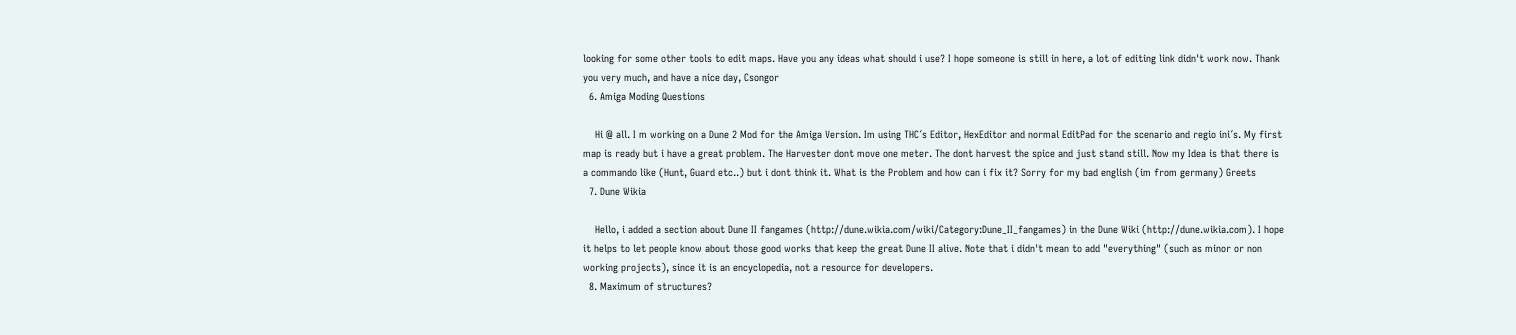looking for some other tools to edit maps. Have you any ideas what should i use? I hope someone is still in here, a lot of editing link didn't work now. Thank you very much, and have a nice day, Csongor
  6. Amiga Moding Questions

    Hi @ all. I m working on a Dune 2 Mod for the Amiga Version. Im using THC´s Editor, HexEditor and normal EditPad for the scenario and regio ini´s. My first map is ready but i have a great problem. The Harvester dont move one meter. The dont harvest the spice and just stand still. Now my Idea is that there is a commando like (Hunt, Guard etc..) but i dont think it. What is the Problem and how can i fix it? Sorry for my bad english (im from germany) Greets
  7. Dune Wikia

    Hello, i added a section about Dune II fangames (http://dune.wikia.com/wiki/Category:Dune_II_fangames) in the Dune Wiki (http://dune.wikia.com). I hope it helps to let people know about those good works that keep the great Dune II alive. Note that i didn't mean to add "everything" (such as minor or non working projects), since it is an encyclopedia, not a resource for developers.
  8. Maximum of structures?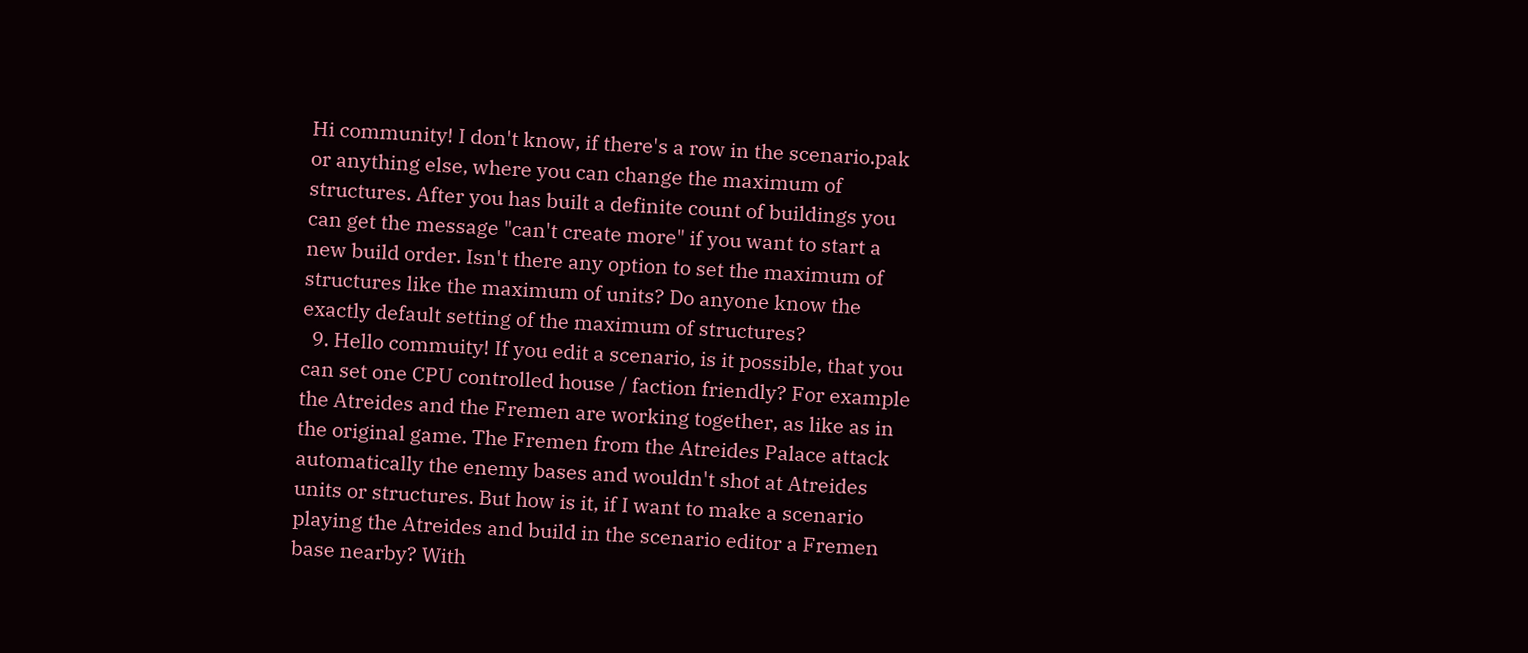Hi community! I don't know, if there's a row in the scenario.pak or anything else, where you can change the maximum of structures. After you has built a definite count of buildings you can get the message "can't create more" if you want to start a new build order. Isn't there any option to set the maximum of structures like the maximum of units? Do anyone know the exactly default setting of the maximum of structures?
  9. Hello commuity! If you edit a scenario, is it possible, that you can set one CPU controlled house / faction friendly? For example the Atreides and the Fremen are working together, as like as in the original game. The Fremen from the Atreides Palace attack automatically the enemy bases and wouldn't shot at Atreides units or structures. But how is it, if I want to make a scenario playing the Atreides and build in the scenario editor a Fremen base nearby? With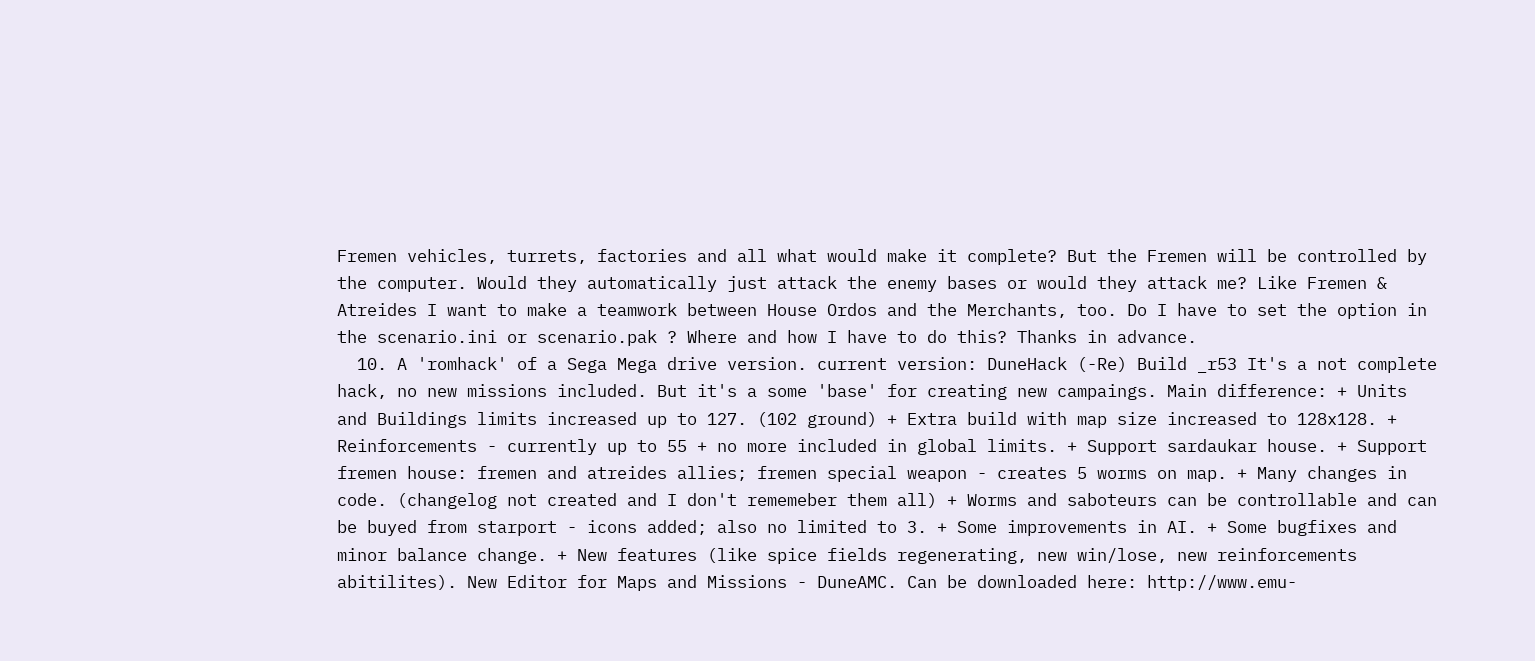Fremen vehicles, turrets, factories and all what would make it complete? But the Fremen will be controlled by the computer. Would they automatically just attack the enemy bases or would they attack me? Like Fremen & Atreides I want to make a teamwork between House Ordos and the Merchants, too. Do I have to set the option in the scenario.ini or scenario.pak ? Where and how I have to do this? Thanks in advance.
  10. A 'romhack' of a Sega Mega drive version. current version: DuneHack (-Re) Build _r53 It's a not complete hack, no new missions included. But it's a some 'base' for creating new campaings. Main difference: + Units and Buildings limits increased up to 127. (102 ground) + Extra build with map size increased to 128x128. + Reinforcements - currently up to 55 + no more included in global limits. + Support sardaukar house. + Support fremen house: fremen and atreides allies; fremen special weapon - creates 5 worms on map. + Many changes in code. (changelog not created and I don't rememeber them all) + Worms and saboteurs can be controllable and can be buyed from starport - icons added; also no limited to 3. + Some improvements in AI. + Some bugfixes and minor balance change. + New features (like spice fields regenerating, new win/lose, new reinforcements abitilites). New Editor for Maps and Missions - DuneAMC. Can be downloaded here: http://www.emu-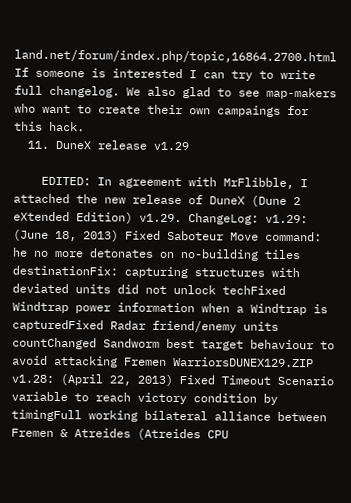land.net/forum/index.php/topic,16864.2700.html If someone is interested I can try to write full changelog. We also glad to see map-makers who want to create their own campaings for this hack.
  11. DuneX release v1.29

    EDITED: In agreement with MrFlibble, I attached the new release of DuneX (Dune 2 eXtended Edition) v1.29. ChangeLog: v1.29: (June 18, 2013) Fixed Saboteur Move command: he no more detonates on no-building tiles destinationFix: capturing structures with deviated units did not unlock techFixed Windtrap power information when a Windtrap is capturedFixed Radar friend/enemy units countChanged Sandworm best target behaviour to avoid attacking Fremen WarriorsDUNEX129.ZIP v1.28: (April 22, 2013) Fixed Timeout Scenario variable to reach victory condition by timingFull working bilateral alliance between Fremen & Atreides (Atreides CPU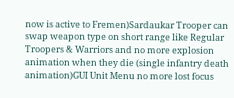now is active to Fremen)Sardaukar Trooper can swap weapon type on short range like Regular Troopers & Warriors and no more explosion animation when they die (single infantry death animation)GUI Unit Menu no more lost focus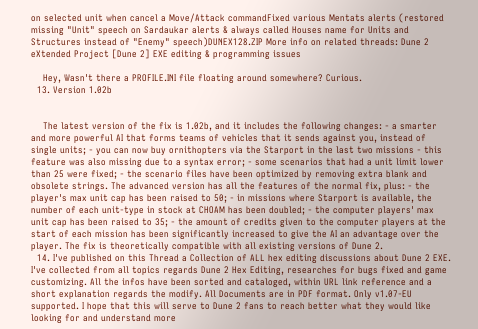on selected unit when cancel a Move/Attack commandFixed various Mentats alerts (restored missing "Unit" speech on Sardaukar alerts & always called Houses name for Units and Structures instead of "Enemy" speech)DUNEX128.ZIP More info on related threads: Dune 2 eXtended Project [Dune 2] EXE editing & programming issues

    Hey, Wasn't there a PROFILE.INI file floating around somewhere? Curious.
  13. Version 1.02b


    The latest version of the fix is 1.02b, and it includes the following changes: - a smarter and more powerful AI that forms teams of vehicles that it sends against you, instead of single units; - you can now buy ornithopters via the Starport in the last two missions - this feature was also missing due to a syntax error; - some scenarios that had a unit limit lower than 25 were fixed; - the scenario files have been optimized by removing extra blank and obsolete strings. The advanced version has all the features of the normal fix, plus: - the player's max unit cap has been raised to 50; - in missions where Starport is available, the number of each unit-type in stock at CHOAM has been doubled; - the computer players' max unit cap has been raised to 35; - the amount of credits given to the computer players at the start of each mission has been significantly increased to give the AI an advantage over the player. The fix is theoretically compatible with all existing versions of Dune 2.
  14. I've published on this Thread a Collection of ALL hex editing discussions about Dune 2 EXE. I've collected from all topics regards Dune 2 Hex Editing, researches for bugs fixed and game customizing. All the infos have been sorted and cataloged, within URL link reference and a short explanation regards the modify. All Documents are in PDF format. Only v1.07-EU supported. I hope that this will serve to Dune 2 fans to reach better what they would like looking for and understand more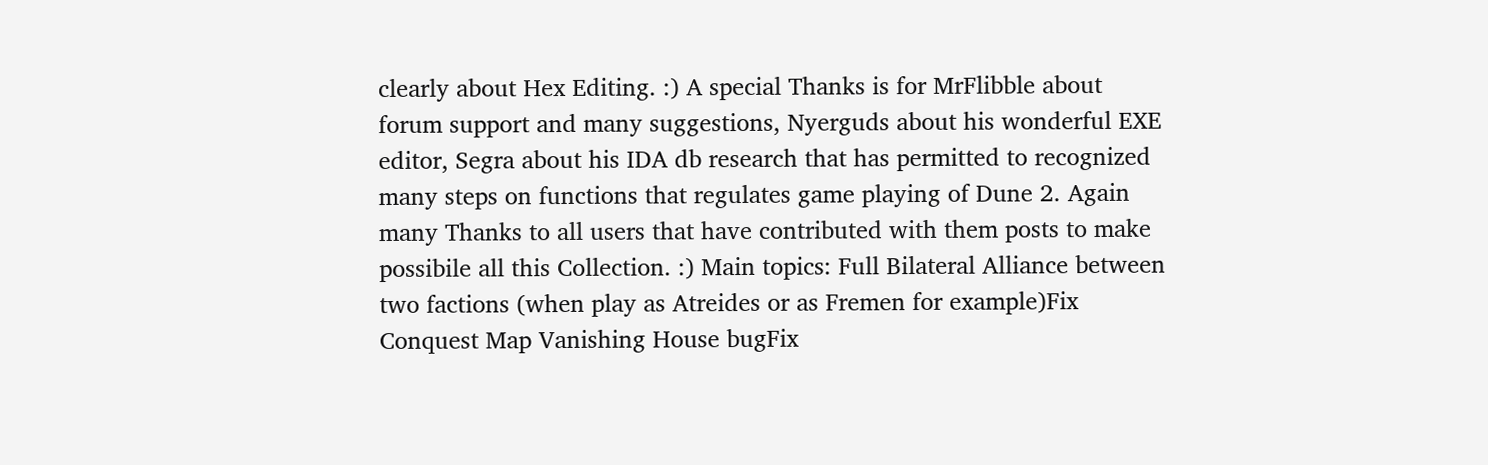clearly about Hex Editing. :) A special Thanks is for MrFlibble about forum support and many suggestions, Nyerguds about his wonderful EXE editor, Segra about his IDA db research that has permitted to recognized many steps on functions that regulates game playing of Dune 2. Again many Thanks to all users that have contributed with them posts to make possibile all this Collection. :) Main topics: Full Bilateral Alliance between two factions (when play as Atreides or as Fremen for example)Fix Conquest Map Vanishing House bugFix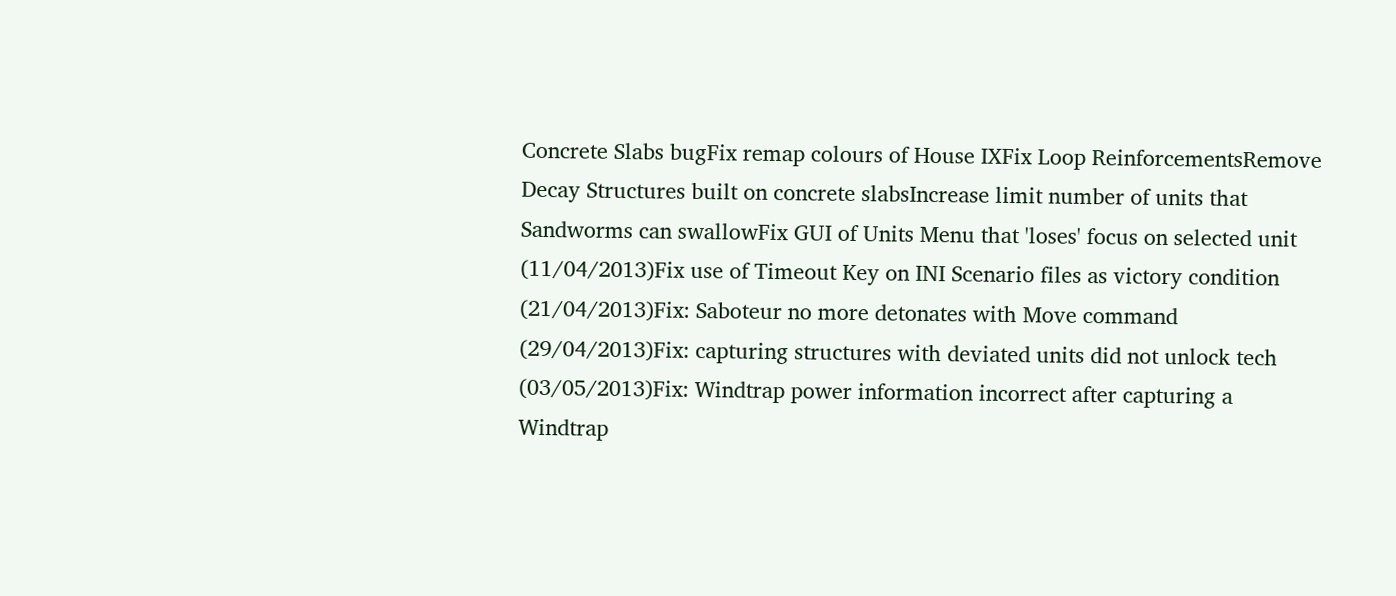Concrete Slabs bugFix remap colours of House IXFix Loop ReinforcementsRemove Decay Structures built on concrete slabsIncrease limit number of units that Sandworms can swallowFix GUI of Units Menu that 'loses' focus on selected unit (11/04/2013)Fix use of Timeout Key on INI Scenario files as victory condition (21/04/2013)Fix: Saboteur no more detonates with Move command (29/04/2013)Fix: capturing structures with deviated units did not unlock tech (03/05/2013)Fix: Windtrap power information incorrect after capturing a Windtrap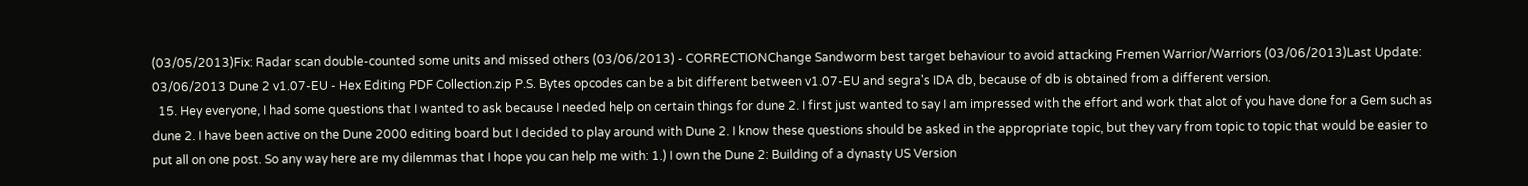(03/05/2013)Fix: Radar scan double-counted some units and missed others (03/06/2013) - CORRECTIONChange Sandworm best target behaviour to avoid attacking Fremen Warrior/Warriors (03/06/2013)Last Update: 03/06/2013 Dune 2 v1.07-EU - Hex Editing PDF Collection.zip P.S. Bytes opcodes can be a bit different between v1.07-EU and segra's IDA db, because of db is obtained from a different version.
  15. Hey everyone, I had some questions that I wanted to ask because I needed help on certain things for dune 2. I first just wanted to say I am impressed with the effort and work that alot of you have done for a Gem such as dune 2. I have been active on the Dune 2000 editing board but I decided to play around with Dune 2. I know these questions should be asked in the appropriate topic, but they vary from topic to topic that would be easier to put all on one post. So any way here are my dilemmas that I hope you can help me with: 1.) I own the Dune 2: Building of a dynasty US Version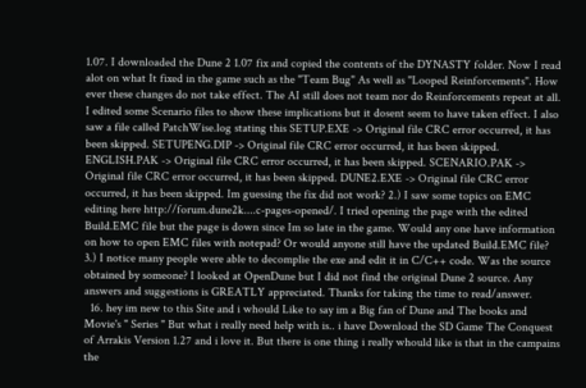1.07. I downloaded the Dune 2 1.07 fix and copied the contents of the DYNASTY folder. Now I read alot on what It fixed in the game such as the "Team Bug" As well as "Looped Reinforcements". How ever these changes do not take effect. The AI still does not team nor do Reinforcements repeat at all. I edited some Scenario files to show these implications but it dosent seem to have taken effect. I also saw a file called PatchWise.log stating this SETUP.EXE -> Original file CRC error occurred, it has been skipped. SETUPENG.DIP -> Original file CRC error occurred, it has been skipped. ENGLISH.PAK -> Original file CRC error occurred, it has been skipped. SCENARIO.PAK -> Original file CRC error occurred, it has been skipped. DUNE2.EXE -> Original file CRC error occurred, it has been skipped. Im guessing the fix did not work? 2.) I saw some topics on EMC editing here http://forum.dune2k....c-pages-opened/. I tried opening the page with the edited Build.EMC file but the page is down since Im so late in the game. Would any one have information on how to open EMC files with notepad? Or would anyone still have the updated Build.EMC file? 3.) I notice many people were able to decomplie the exe and edit it in C/C++ code. Was the source obtained by someone? I looked at OpenDune but I did not find the original Dune 2 source. Any answers and suggestions is GREATLY appreciated. Thanks for taking the time to read/answer.
  16. hey im new to this Site and i whould Like to say im a Big fan of Dune and The books and Movie's " Series " But what i really need help with is.. i have Download the SD Game The Conquest of Arrakis Version 1.27 and i love it. But there is one thing i really whould like is that in the campains the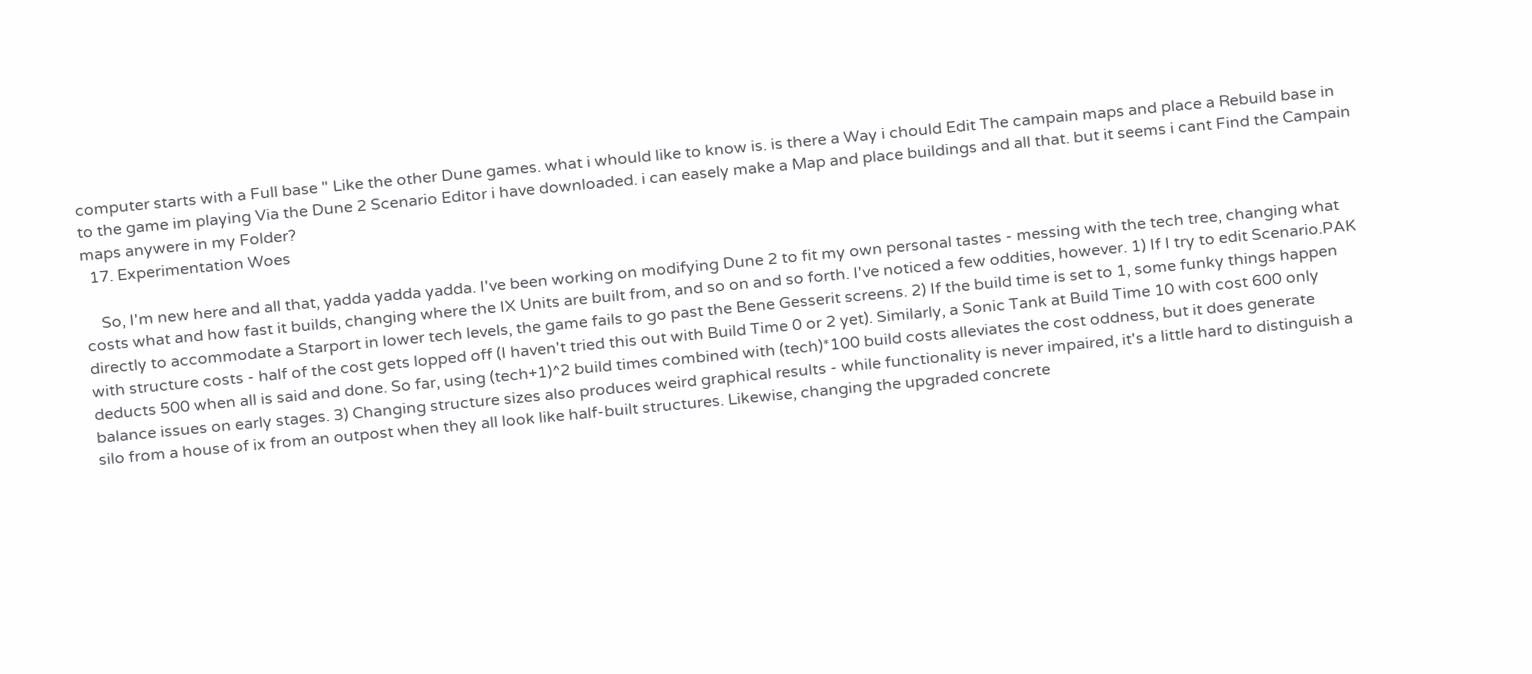computer starts with a Full base " Like the other Dune games. what i whould like to know is. is there a Way i chould Edit The campain maps and place a Rebuild base in to the game im playing Via the Dune 2 Scenario Editor i have downloaded. i can easely make a Map and place buildings and all that. but it seems i cant Find the Campain maps anywere in my Folder?
  17. Experimentation Woes

    So, I'm new here and all that, yadda yadda yadda. I've been working on modifying Dune 2 to fit my own personal tastes - messing with the tech tree, changing what costs what and how fast it builds, changing where the IX Units are built from, and so on and so forth. I've noticed a few oddities, however. 1) If I try to edit Scenario.PAK directly to accommodate a Starport in lower tech levels, the game fails to go past the Bene Gesserit screens. 2) If the build time is set to 1, some funky things happen with structure costs - half of the cost gets lopped off (I haven't tried this out with Build Time 0 or 2 yet). Similarly, a Sonic Tank at Build Time 10 with cost 600 only deducts 500 when all is said and done. So far, using (tech+1)^2 build times combined with (tech)*100 build costs alleviates the cost oddness, but it does generate balance issues on early stages. 3) Changing structure sizes also produces weird graphical results - while functionality is never impaired, it's a little hard to distinguish a silo from a house of ix from an outpost when they all look like half-built structures. Likewise, changing the upgraded concrete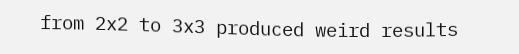from 2x2 to 3x3 produced weird results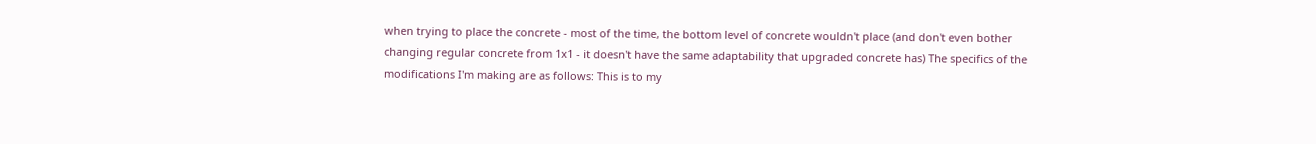when trying to place the concrete - most of the time, the bottom level of concrete wouldn't place (and don't even bother changing regular concrete from 1x1 - it doesn't have the same adaptability that upgraded concrete has) The specifics of the modifications I'm making are as follows: This is to my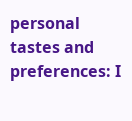personal tastes and preferences: I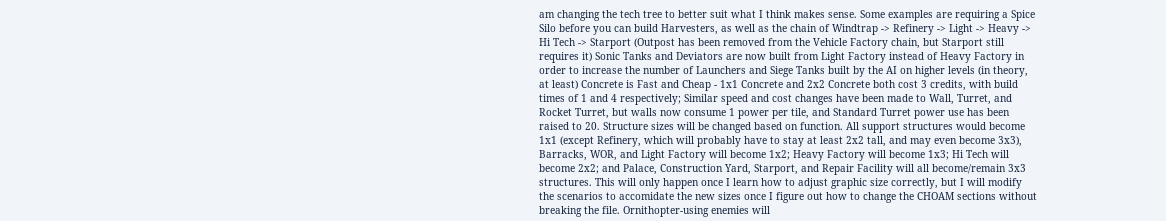am changing the tech tree to better suit what I think makes sense. Some examples are requiring a Spice Silo before you can build Harvesters, as well as the chain of Windtrap -> Refinery -> Light -> Heavy -> Hi Tech -> Starport (Outpost has been removed from the Vehicle Factory chain, but Starport still requires it) Sonic Tanks and Deviators are now built from Light Factory instead of Heavy Factory in order to increase the number of Launchers and Siege Tanks built by the AI on higher levels (in theory, at least) Concrete is Fast and Cheap - 1x1 Concrete and 2x2 Concrete both cost 3 credits, with build times of 1 and 4 respectively; Similar speed and cost changes have been made to Wall, Turret, and Rocket Turret, but walls now consume 1 power per tile, and Standard Turret power use has been raised to 20. Structure sizes will be changed based on function. All support structures would become 1x1 (except Refinery, which will probably have to stay at least 2x2 tall, and may even become 3x3), Barracks, WOR, and Light Factory will become 1x2; Heavy Factory will become 1x3; Hi Tech will become 2x2; and Palace, Construction Yard, Starport, and Repair Facility will all become/remain 3x3 structures. This will only happen once I learn how to adjust graphic size correctly, but I will modify the scenarios to accomidate the new sizes once I figure out how to change the CHOAM sections without breaking the file. Ornithopter-using enemies will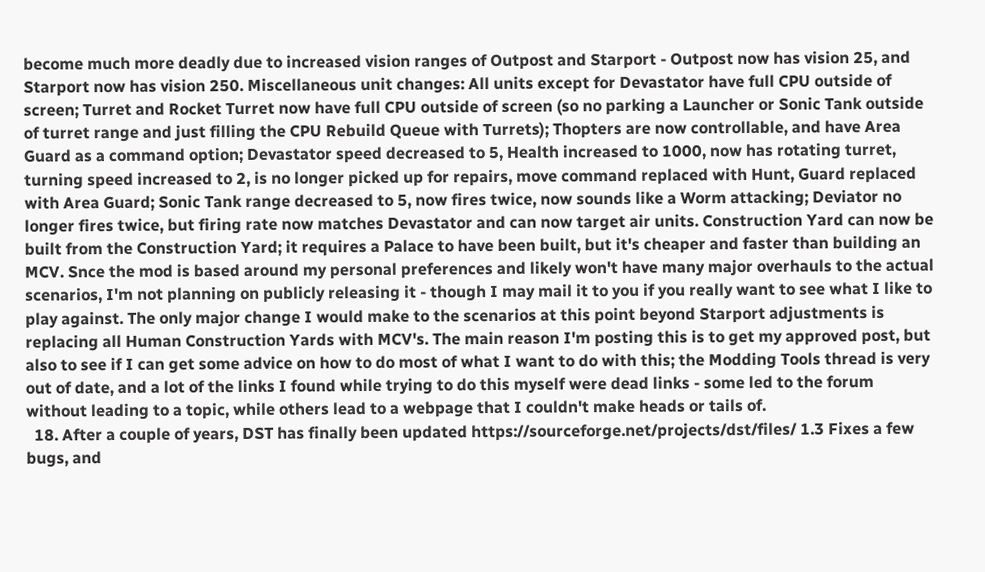become much more deadly due to increased vision ranges of Outpost and Starport - Outpost now has vision 25, and Starport now has vision 250. Miscellaneous unit changes: All units except for Devastator have full CPU outside of screen; Turret and Rocket Turret now have full CPU outside of screen (so no parking a Launcher or Sonic Tank outside of turret range and just filling the CPU Rebuild Queue with Turrets); Thopters are now controllable, and have Area Guard as a command option; Devastator speed decreased to 5, Health increased to 1000, now has rotating turret, turning speed increased to 2, is no longer picked up for repairs, move command replaced with Hunt, Guard replaced with Area Guard; Sonic Tank range decreased to 5, now fires twice, now sounds like a Worm attacking; Deviator no longer fires twice, but firing rate now matches Devastator and can now target air units. Construction Yard can now be built from the Construction Yard; it requires a Palace to have been built, but it's cheaper and faster than building an MCV. Snce the mod is based around my personal preferences and likely won't have many major overhauls to the actual scenarios, I'm not planning on publicly releasing it - though I may mail it to you if you really want to see what I like to play against. The only major change I would make to the scenarios at this point beyond Starport adjustments is replacing all Human Construction Yards with MCV's. The main reason I'm posting this is to get my approved post, but also to see if I can get some advice on how to do most of what I want to do with this; the Modding Tools thread is very out of date, and a lot of the links I found while trying to do this myself were dead links - some led to the forum without leading to a topic, while others lead to a webpage that I couldn't make heads or tails of.
  18. After a couple of years, DST has finally been updated https://sourceforge.net/projects/dst/files/ 1.3 Fixes a few bugs, and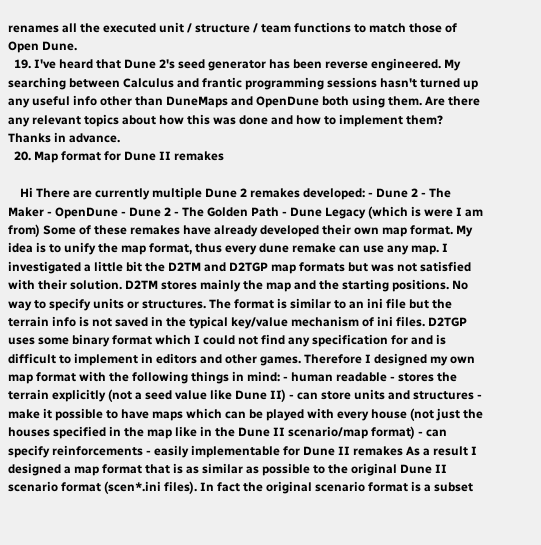renames all the executed unit / structure / team functions to match those of Open Dune.
  19. I've heard that Dune 2's seed generator has been reverse engineered. My searching between Calculus and frantic programming sessions hasn't turned up any useful info other than DuneMaps and OpenDune both using them. Are there any relevant topics about how this was done and how to implement them? Thanks in advance.
  20. Map format for Dune II remakes

    Hi There are currently multiple Dune 2 remakes developed: - Dune 2 - The Maker - OpenDune - Dune 2 - The Golden Path - Dune Legacy (which is were I am from) Some of these remakes have already developed their own map format. My idea is to unify the map format, thus every dune remake can use any map. I investigated a little bit the D2TM and D2TGP map formats but was not satisfied with their solution. D2TM stores mainly the map and the starting positions. No way to specify units or structures. The format is similar to an ini file but the terrain info is not saved in the typical key/value mechanism of ini files. D2TGP uses some binary format which I could not find any specification for and is difficult to implement in editors and other games. Therefore I designed my own map format with the following things in mind: - human readable - stores the terrain explicitly (not a seed value like Dune II) - can store units and structures - make it possible to have maps which can be played with every house (not just the houses specified in the map like in the Dune II scenario/map format) - can specify reinforcements - easily implementable for Dune II remakes As a result I designed a map format that is as similar as possible to the original Dune II scenario format (scen*.ini files). In fact the original scenario format is a subset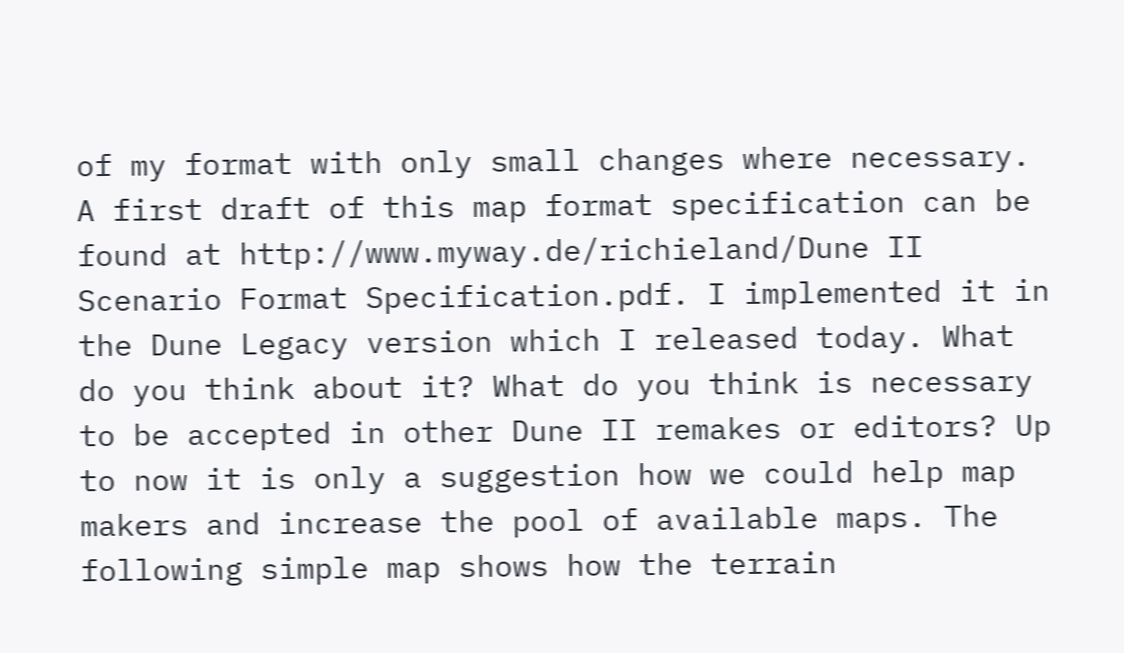of my format with only small changes where necessary. A first draft of this map format specification can be found at http://www.myway.de/richieland/Dune II Scenario Format Specification.pdf. I implemented it in the Dune Legacy version which I released today. What do you think about it? What do you think is necessary to be accepted in other Dune II remakes or editors? Up to now it is only a suggestion how we could help map makers and increase the pool of available maps. The following simple map shows how the terrain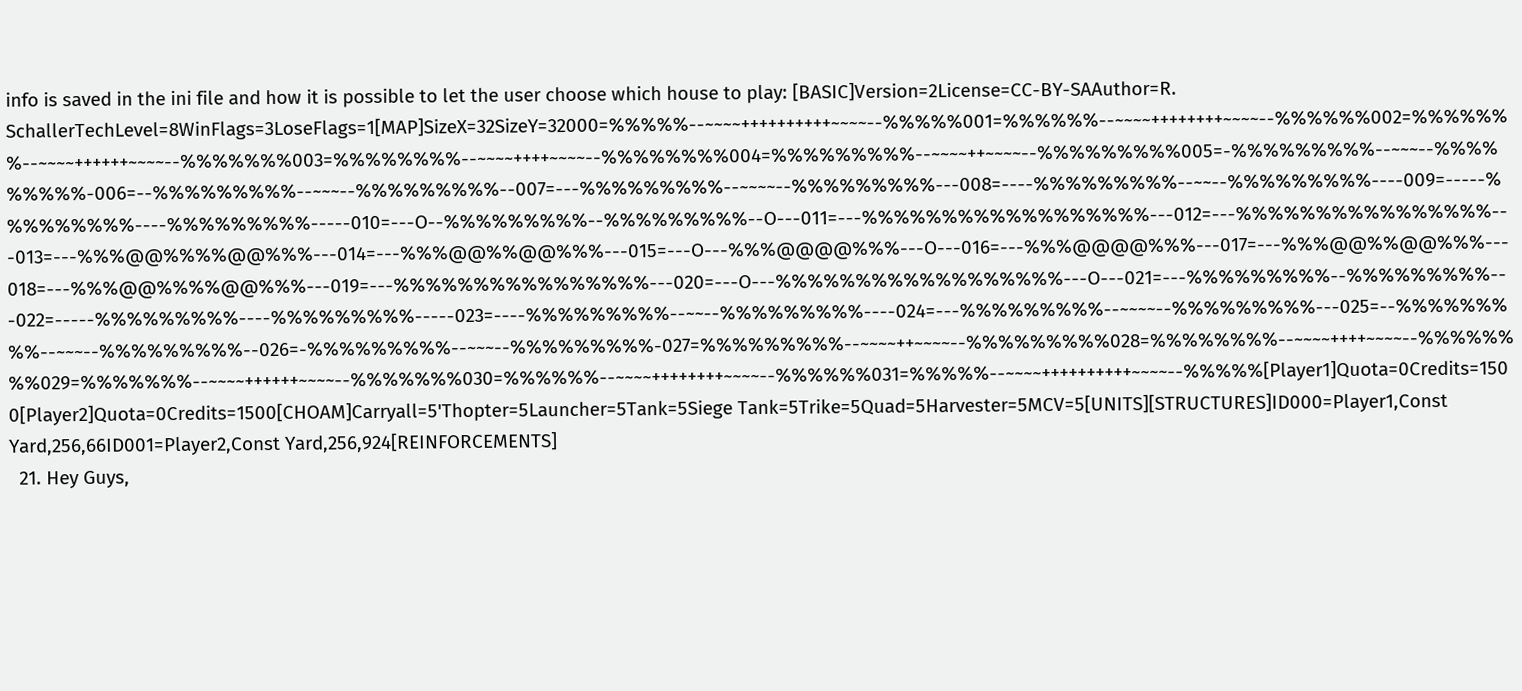info is saved in the ini file and how it is possible to let the user choose which house to play: [BASIC]Version=2License=CC-BY-SAAuthor=R. SchallerTechLevel=8WinFlags=3LoseFlags=1[MAP]SizeX=32SizeY=32000=%%%%%--~~~~++++++++++~~~~--%%%%%001=%%%%%%--~~~~++++++++~~~~--%%%%%%002=%%%%%%%--~~~~++++++~~~~--%%%%%%%003=%%%%%%%%--~~~~++++~~~~--%%%%%%%%004=%%%%%%%%%--~~~~++~~~~--%%%%%%%%%005=-%%%%%%%%%--~~~--%%%%%%%%%-006=--%%%%%%%%%--~~~--%%%%%%%%%--007=---%%%%%%%%%--~~~~--%%%%%%%%%---008=----%%%%%%%%%--~~--%%%%%%%%%----009=-----%%%%%%%%%----%%%%%%%%%-----010=---O--%%%%%%%%%--%%%%%%%%%--O---011=---%%%%%%%%%%%%%%%%%%---012=---%%%%%%%%%%%%%%%%---013=---%%%@@%%%%@@%%%---014=---%%%@@%%@@%%%---015=---O---%%%@@@@%%%---O---016=---%%%@@@@%%%---017=---%%%@@%%@@%%%---018=---%%%@@%%%%@@%%%---019=---%%%%%%%%%%%%%%%%---020=---O---%%%%%%%%%%%%%%%%%%---O---021=---%%%%%%%%%--%%%%%%%%%---022=-----%%%%%%%%%----%%%%%%%%%-----023=----%%%%%%%%%--~~--%%%%%%%%%----024=---%%%%%%%%%--~~~~--%%%%%%%%%---025=--%%%%%%%%%--~~~--%%%%%%%%%--026=-%%%%%%%%%--~~~--%%%%%%%%%-027=%%%%%%%%%--~~~~++~~~~--%%%%%%%%%028=%%%%%%%%--~~~~++++~~~~--%%%%%%%%029=%%%%%%%--~~~~++++++~~~~--%%%%%%%030=%%%%%%--~~~~++++++++~~~~--%%%%%%031=%%%%%--~~~~++++++++++~~~~--%%%%%[Player1]Quota=0Credits=1500[Player2]Quota=0Credits=1500[CHOAM]Carryall=5'Thopter=5Launcher=5Tank=5Siege Tank=5Trike=5Quad=5Harvester=5MCV=5[UNITS][STRUCTURES]ID000=Player1,Const Yard,256,66ID001=Player2,Const Yard,256,924[REINFORCEMENTS]
  21. Hey Guys,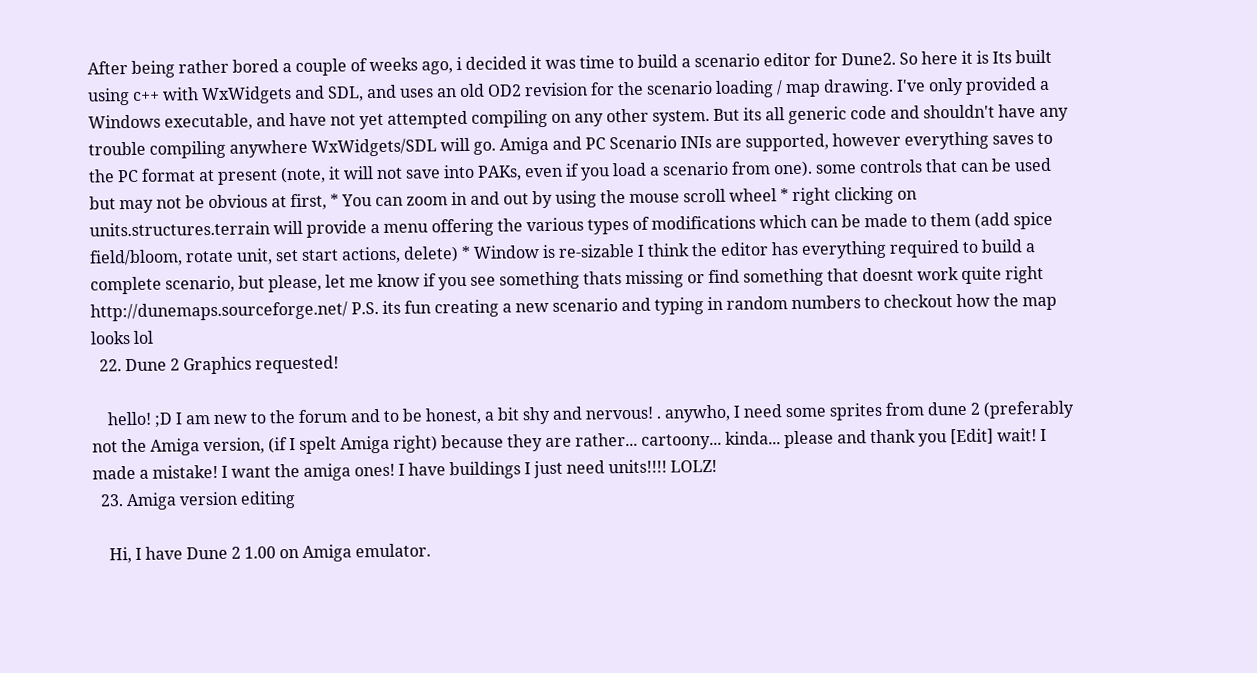After being rather bored a couple of weeks ago, i decided it was time to build a scenario editor for Dune2. So here it is Its built using c++ with WxWidgets and SDL, and uses an old OD2 revision for the scenario loading / map drawing. I've only provided a Windows executable, and have not yet attempted compiling on any other system. But its all generic code and shouldn't have any trouble compiling anywhere WxWidgets/SDL will go. Amiga and PC Scenario INIs are supported, however everything saves to the PC format at present (note, it will not save into PAKs, even if you load a scenario from one). some controls that can be used but may not be obvious at first, * You can zoom in and out by using the mouse scroll wheel * right clicking on units.structures.terrain will provide a menu offering the various types of modifications which can be made to them (add spice field/bloom, rotate unit, set start actions, delete) * Window is re-sizable I think the editor has everything required to build a complete scenario, but please, let me know if you see something thats missing or find something that doesnt work quite right http://dunemaps.sourceforge.net/ P.S. its fun creating a new scenario and typing in random numbers to checkout how the map looks lol
  22. Dune 2 Graphics requested!

    hello! ;D I am new to the forum and to be honest, a bit shy and nervous! . anywho, I need some sprites from dune 2 (preferably not the Amiga version, (if I spelt Amiga right) because they are rather... cartoony... kinda... please and thank you [Edit] wait! I made a mistake! I want the amiga ones! I have buildings I just need units!!!! LOLZ!
  23. Amiga version editing

    Hi, I have Dune 2 1.00 on Amiga emulator.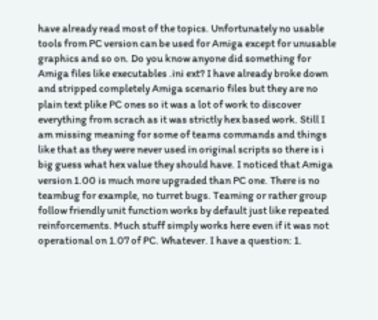have already read most of the topics. Unfortunately no usable tools from PC version can be used for Amiga except for unusable graphics and so on. Do you know anyone did something for Amiga files like executables .ini ext? I have already broke down and stripped completely Amiga scenario files but they are no plain text plike PC ones so it was a lot of work to discover everything from scrach as it was strictly hex based work. Still I am missing meaning for some of teams commands and things like that as they were never used in original scripts so there is i big guess what hex value they should have. I noticed that Amiga version 1.00 is much more upgraded than PC one. There is no teambug for example, no turret bugs. Teaming or rather group follow friendly unit function works by default just like repeated reinforcements. Much stuff simply works here even if it was not operational on 1.07 of PC. Whatever. I have a question: 1.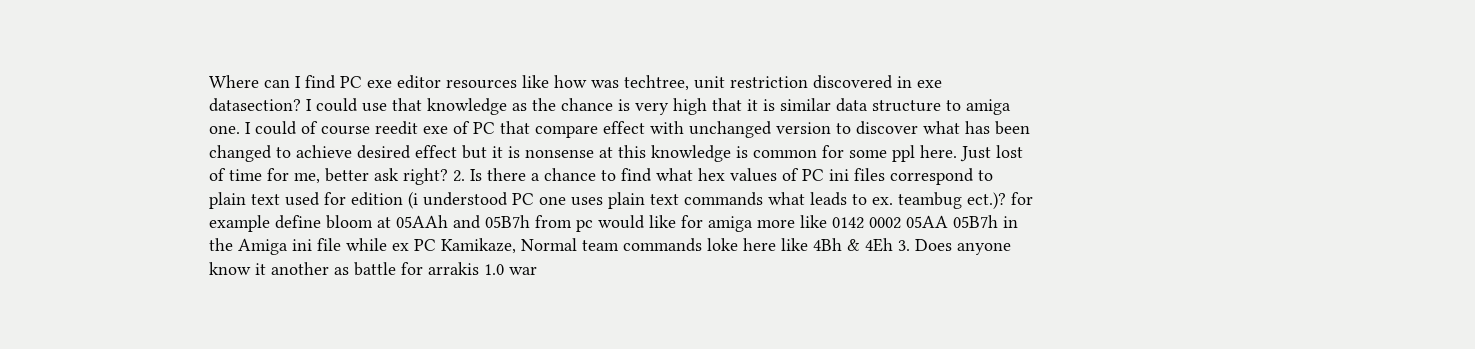Where can I find PC exe editor resources like how was techtree, unit restriction discovered in exe datasection? I could use that knowledge as the chance is very high that it is similar data structure to amiga one. I could of course reedit exe of PC that compare effect with unchanged version to discover what has been changed to achieve desired effect but it is nonsense at this knowledge is common for some ppl here. Just lost of time for me, better ask right? 2. Is there a chance to find what hex values of PC ini files correspond to plain text used for edition (i understood PC one uses plain text commands what leads to ex. teambug ect.)? for example define bloom at 05AAh and 05B7h from pc would like for amiga more like 0142 0002 05AA 05B7h in the Amiga ini file while ex PC Kamikaze, Normal team commands loke here like 4Bh & 4Eh 3. Does anyone know it another as battle for arrakis 1.0 war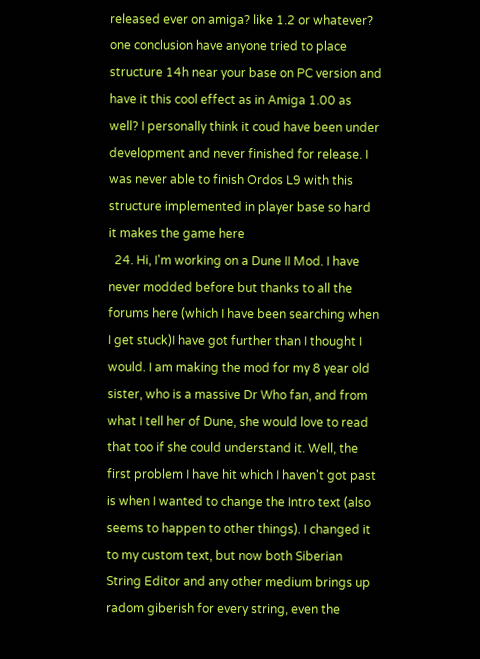released ever on amiga? like 1.2 or whatever? one conclusion have anyone tried to place structure 14h near your base on PC version and have it this cool effect as in Amiga 1.00 as well? I personally think it coud have been under development and never finished for release. I was never able to finish Ordos L9 with this structure implemented in player base so hard it makes the game here
  24. Hi, I'm working on a Dune II Mod. I have never modded before but thanks to all the forums here (which I have been searching when I get stuck)I have got further than I thought I would. I am making the mod for my 8 year old sister, who is a massive Dr Who fan, and from what I tell her of Dune, she would love to read that too if she could understand it. Well, the first problem I have hit which I haven't got past is when I wanted to change the Intro text (also seems to happen to other things). I changed it to my custom text, but now both Siberian String Editor and any other medium brings up radom giberish for every string, even the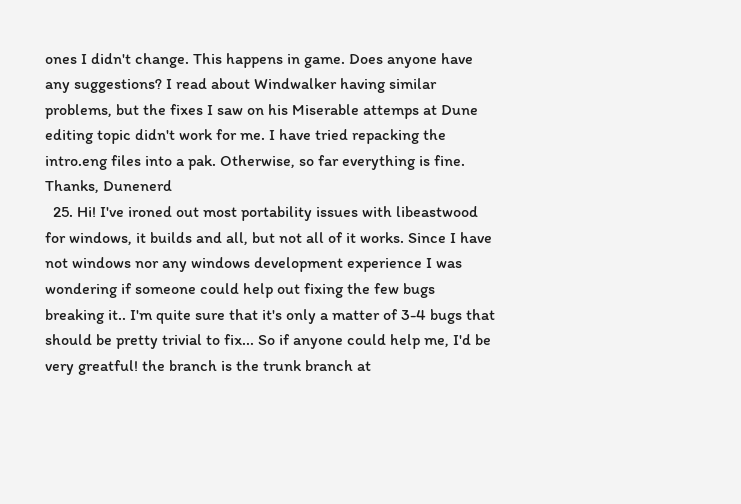ones I didn't change. This happens in game. Does anyone have any suggestions? I read about Windwalker having similar problems, but the fixes I saw on his Miserable attemps at Dune editing topic didn't work for me. I have tried repacking the intro.eng files into a pak. Otherwise, so far everything is fine. Thanks, Dunenerd
  25. Hi! I've ironed out most portability issues with libeastwood for windows, it builds and all, but not all of it works. Since I have not windows nor any windows development experience I was wondering if someone could help out fixing the few bugs breaking it.. I'm quite sure that it's only a matter of 3-4 bugs that should be pretty trivial to fix... So if anyone could help me, I'd be very greatful! the branch is the trunk branch at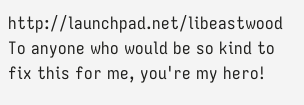http://launchpad.net/libeastwood To anyone who would be so kind to fix this for me, you're my hero!